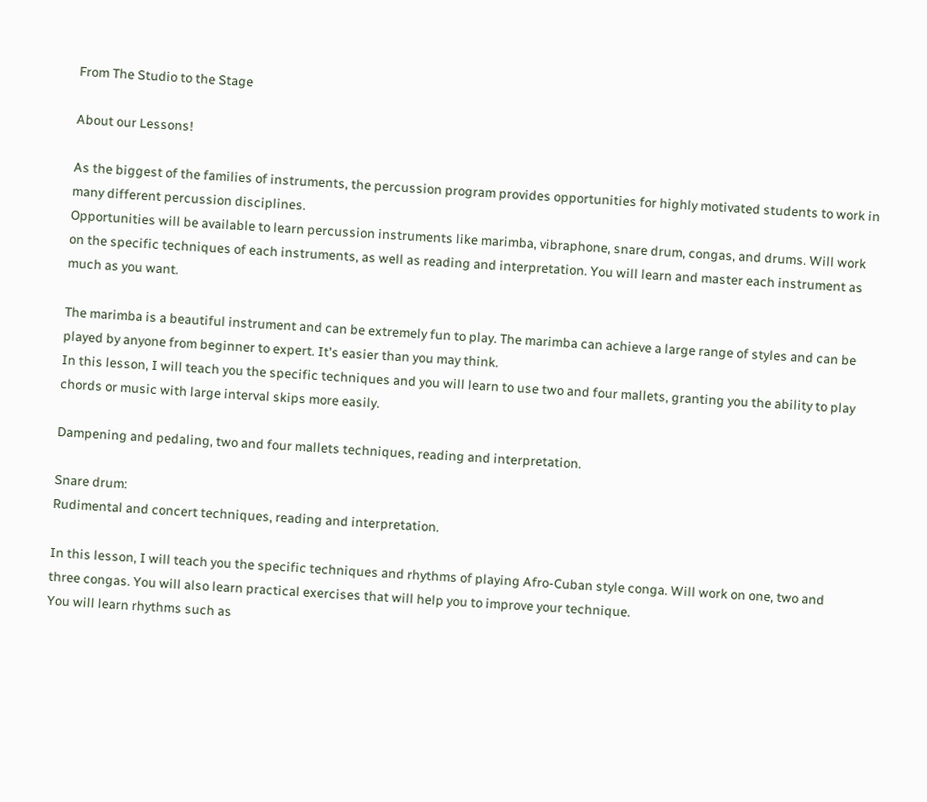From The Studio to the Stage

About our Lessons!

As the biggest of the families of instruments, the percussion program provides opportunities for highly motivated students to work in many different percussion disciplines.
Opportunities will be available to learn percussion instruments like marimba, vibraphone, snare drum, congas, and drums. Will work on the specific techniques of each instruments, as well as reading and interpretation. You will learn and master each instrument as much as you want.

The marimba is a beautiful instrument and can be extremely fun to play. The marimba can achieve a large range of styles and can be played by anyone from beginner to expert. It's easier than you may think.
In this lesson, I will teach you the specific techniques and you will learn to use two and four mallets, granting you the ability to play chords or music with large interval skips more easily.

Dampening and pedaling, two and four mallets techniques, reading and interpretation.

Snare drum:
Rudimental and concert techniques, reading and interpretation.

In this lesson, I will teach you the specific techniques and rhythms of playing Afro-Cuban style conga. Will work on one, two and three congas. You will also learn practical exercises that will help you to improve your technique.
You will learn rhythms such as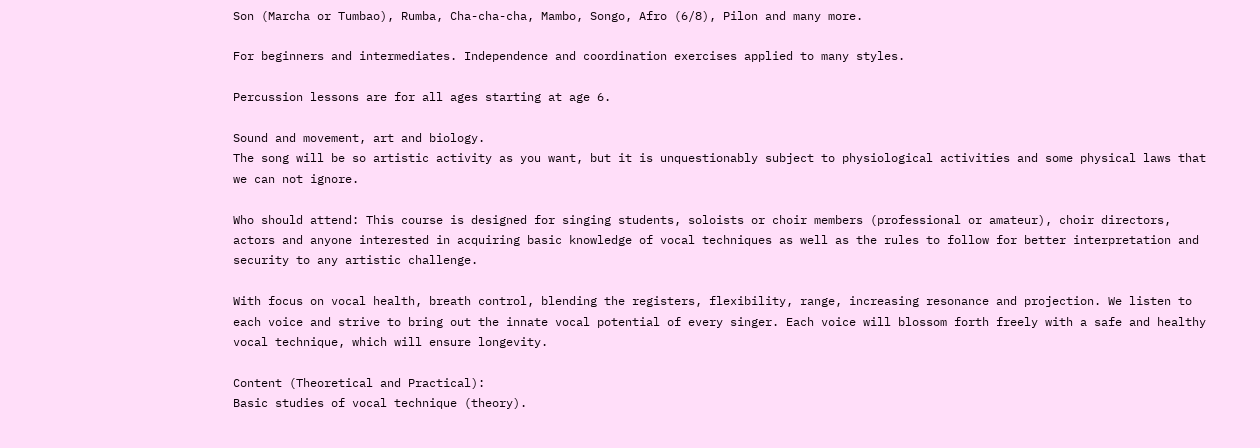Son (Marcha or Tumbao), Rumba, Cha-cha-cha, Mambo, Songo, Afro (6/8), Pilon and many more.

For beginners and intermediates. Independence and coordination exercises applied to many styles.

Percussion lessons are for all ages starting at age 6.

Sound and movement, art and biology.
The song will be so artistic activity as you want, but it is unquestionably subject to physiological activities and some physical laws that we can not ignore.

Who should attend: This course is designed for singing students, soloists or choir members (professional or amateur), choir directors, actors and anyone interested in acquiring basic knowledge of vocal techniques as well as the rules to follow for better interpretation and security to any artistic challenge.

With focus on vocal health, breath control, blending the registers, flexibility, range, increasing resonance and projection. We listen to each voice and strive to bring out the innate vocal potential of every singer. Each voice will blossom forth freely with a safe and healthy vocal technique, which will ensure longevity.

Content (Theoretical and Practical):
Basic studies of vocal technique (theory).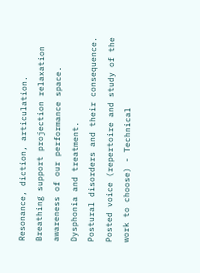Resonance, diction, articulation.
Breathing support projection relaxation awareness of our performance space.
Dysphonia and treatment.
Postural disorders and their consequence.
Posted voice (repertoire and study of the work to choose) - Technical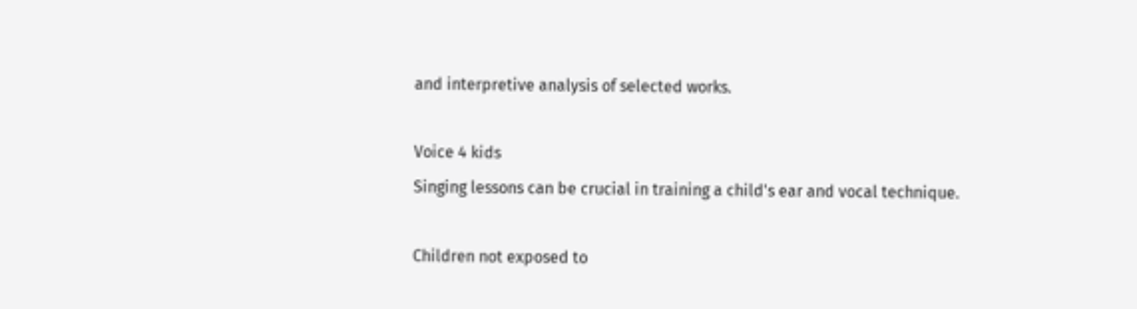and interpretive analysis of selected works.

Voice 4 kids
Singing lessons can be crucial in training a child's ear and vocal technique.

Children not exposed to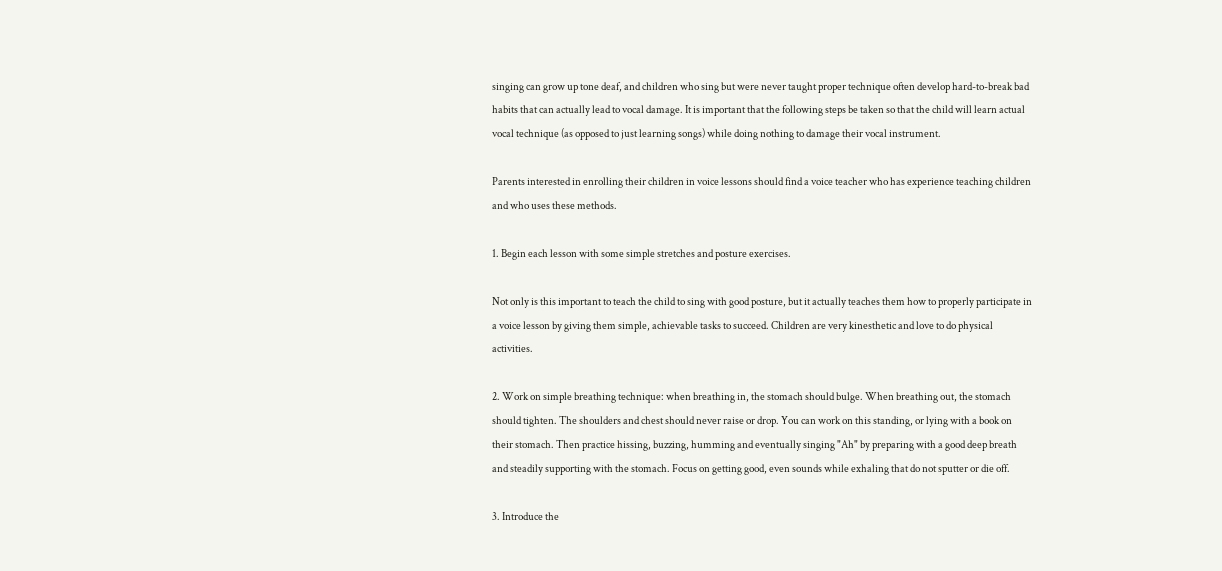singing can grow up tone deaf, and children who sing but were never taught proper technique often develop hard-to-break bad habits that can actually lead to vocal damage. It is important that the following steps be taken so that the child will learn actual vocal technique (as opposed to just learning songs) while doing nothing to damage their vocal instrument.

Parents interested in enrolling their children in voice lessons should find a voice teacher who has experience teaching children and who uses these methods.

1. Begin each lesson with some simple stretches and posture exercises.

Not only is this important to teach the child to sing with good posture, but it actually teaches them how to properly participate in a voice lesson by giving them simple, achievable tasks to succeed. Children are very kinesthetic and love to do physical activities.

2. Work on simple breathing technique: when breathing in, the stomach should bulge. When breathing out, the stomach should tighten. The shoulders and chest should never raise or drop. You can work on this standing, or lying with a book on their stomach. Then practice hissing, buzzing, humming and eventually singing "Ah" by preparing with a good deep breath and steadily supporting with the stomach. Focus on getting good, even sounds while exhaling that do not sputter or die off.

3. Introduce the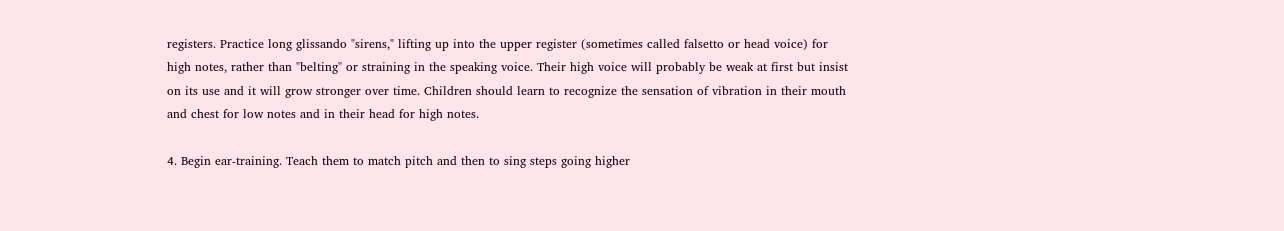registers. Practice long glissando "sirens," lifting up into the upper register (sometimes called falsetto or head voice) for high notes, rather than "belting" or straining in the speaking voice. Their high voice will probably be weak at first but insist on its use and it will grow stronger over time. Children should learn to recognize the sensation of vibration in their mouth and chest for low notes and in their head for high notes.

4. Begin ear-training. Teach them to match pitch and then to sing steps going higher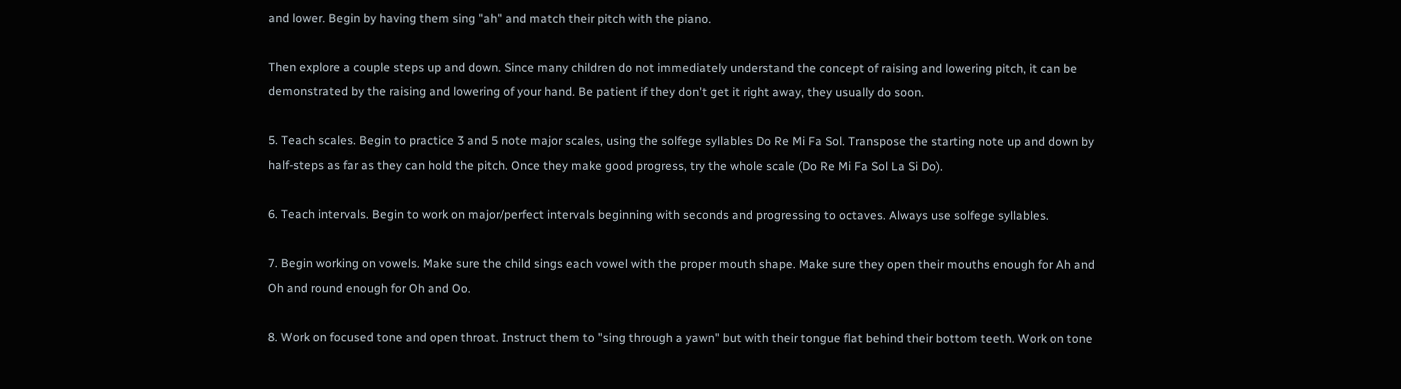and lower. Begin by having them sing "ah" and match their pitch with the piano.

Then explore a couple steps up and down. Since many children do not immediately understand the concept of raising and lowering pitch, it can be demonstrated by the raising and lowering of your hand. Be patient if they don't get it right away, they usually do soon.

5. Teach scales. Begin to practice 3 and 5 note major scales, using the solfege syllables Do Re Mi Fa Sol. Transpose the starting note up and down by half-steps as far as they can hold the pitch. Once they make good progress, try the whole scale (Do Re Mi Fa Sol La Si Do).

6. Teach intervals. Begin to work on major/perfect intervals beginning with seconds and progressing to octaves. Always use solfege syllables.

7. Begin working on vowels. Make sure the child sings each vowel with the proper mouth shape. Make sure they open their mouths enough for Ah and Oh and round enough for Oh and Oo.

8. Work on focused tone and open throat. Instruct them to "sing through a yawn" but with their tongue flat behind their bottom teeth. Work on tone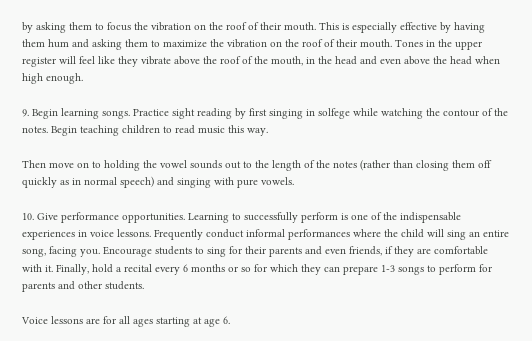by asking them to focus the vibration on the roof of their mouth. This is especially effective by having them hum and asking them to maximize the vibration on the roof of their mouth. Tones in the upper register will feel like they vibrate above the roof of the mouth, in the head and even above the head when high enough.

9. Begin learning songs. Practice sight reading by first singing in solfege while watching the contour of the notes. Begin teaching children to read music this way.

Then move on to holding the vowel sounds out to the length of the notes (rather than closing them off quickly as in normal speech) and singing with pure vowels.

10. Give performance opportunities. Learning to successfully perform is one of the indispensable experiences in voice lessons. Frequently conduct informal performances where the child will sing an entire song, facing you. Encourage students to sing for their parents and even friends, if they are comfortable with it. Finally, hold a recital every 6 months or so for which they can prepare 1-3 songs to perform for parents and other students.

Voice lessons are for all ages starting at age 6.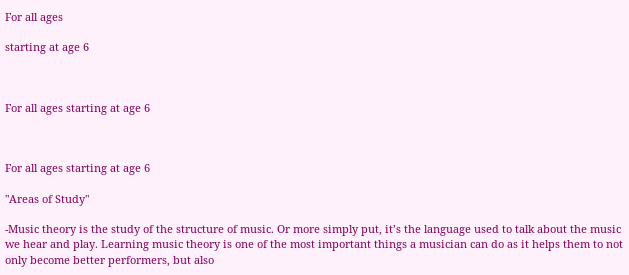For all ages

starting at age 6



For all ages starting at age 6



For all ages starting at age 6

"Areas of Study"

-Music theory is the study of the structure of music. Or more simply put, it’s the language used to talk about the music we hear and play. Learning music theory is one of the most important things a musician can do as it helps them to not only become better performers, but also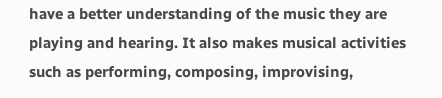have a better understanding of the music they are playing and hearing. It also makes musical activities such as performing, composing, improvising,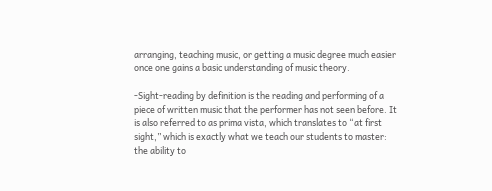arranging, teaching music, or getting a music degree much easier once one gains a basic understanding of music theory.

-Sight-reading by definition is the reading and performing of a piece of written music that the performer has not seen before. It is also referred to as prima vista, which translates to “at first sight,” which is exactly what we teach our students to master: the ability to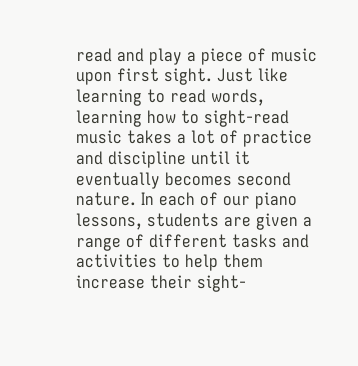read and play a piece of music upon first sight. Just like learning to read words, learning how to sight-read music takes a lot of practice and discipline until it eventually becomes second nature. In each of our piano lessons, students are given a range of different tasks and activities to help them increase their sight-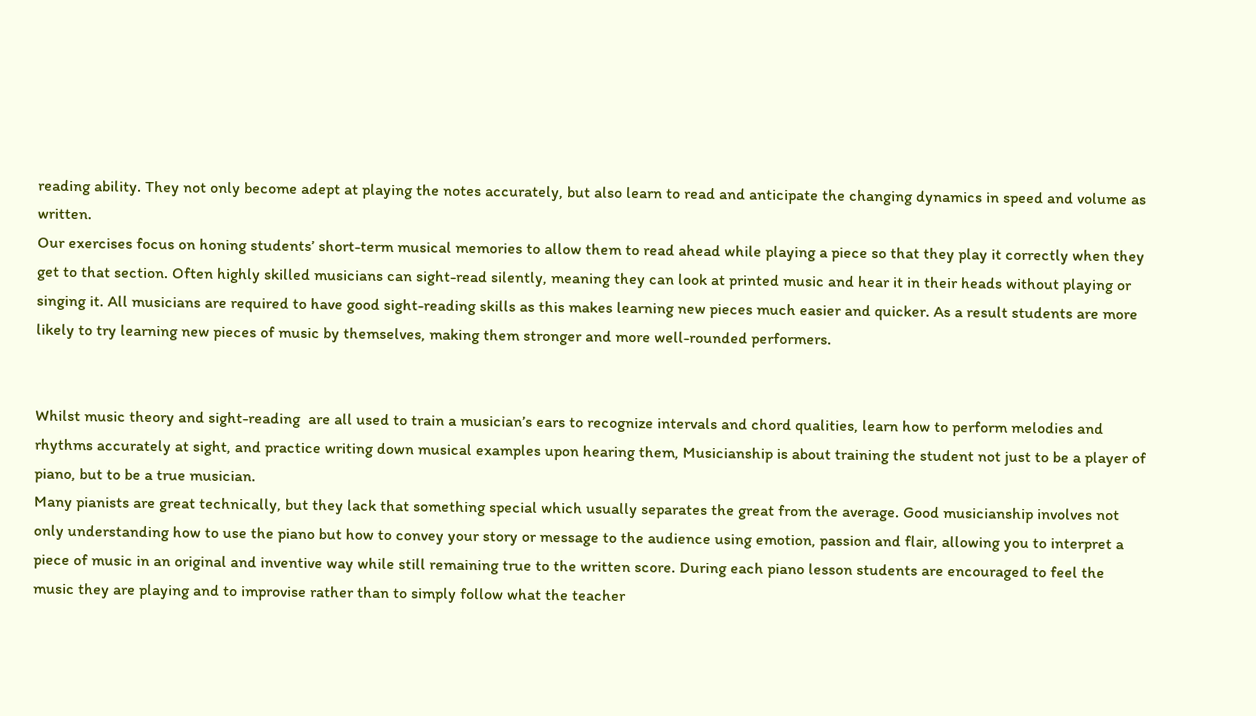reading ability. They not only become adept at playing the notes accurately, but also learn to read and anticipate the changing dynamics in speed and volume as written.
Our exercises focus on honing students’ short-term musical memories to allow them to read ahead while playing a piece so that they play it correctly when they get to that section. Often highly skilled musicians can sight-read silently, meaning they can look at printed music and hear it in their heads without playing or singing it. All musicians are required to have good sight-reading skills as this makes learning new pieces much easier and quicker. As a result students are more likely to try learning new pieces of music by themselves, making them stronger and more well-rounded performers.


Whilst music theory and sight-reading  are all used to train a musician’s ears to recognize intervals and chord qualities, learn how to perform melodies and rhythms accurately at sight, and practice writing down musical examples upon hearing them, Musicianship is about training the student not just to be a player of piano, but to be a true musician.
Many pianists are great technically, but they lack that something special which usually separates the great from the average. Good musicianship involves not only understanding how to use the piano but how to convey your story or message to the audience using emotion, passion and flair, allowing you to interpret a piece of music in an original and inventive way while still remaining true to the written score. During each piano lesson students are encouraged to feel the music they are playing and to improvise rather than to simply follow what the teacher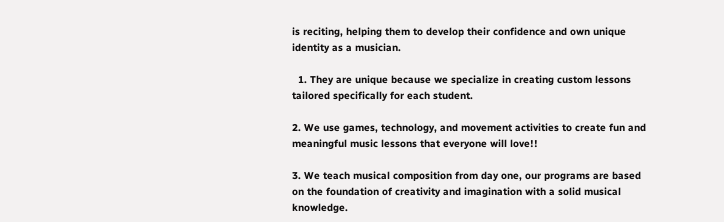is reciting, helping them to develop their confidence and own unique identity as a musician.

  1. They are unique because we specialize in creating custom lessons tailored specifically for each student.

2. We use games, technology, and movement activities to create fun and meaningful music lessons that everyone will love!!

3. We teach musical composition from day one, our programs are based on the foundation of creativity and imagination with a solid musical knowledge.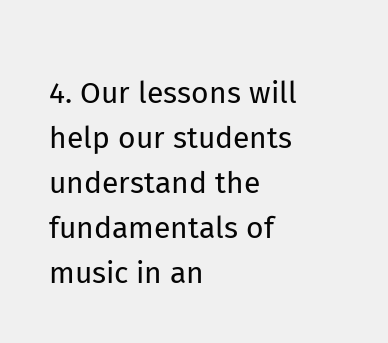4. Our lessons will help our students understand the fundamentals of music in an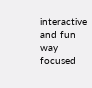interactive and fun way focused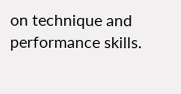on technique and performance skills.